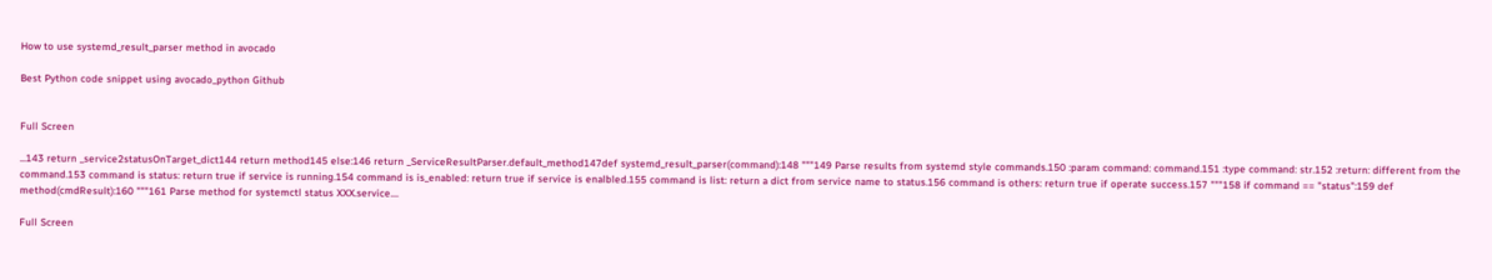How to use systemd_result_parser method in avocado

Best Python code snippet using avocado_python Github


Full Screen

...143 return _service2statusOnTarget_dict144 return method145 else:146 return _ServiceResultParser.default_method147def systemd_result_parser(command):148 """149 Parse results from systemd style commands.150 :param command: command.151 :type command: str.152 :return: different from the command.153 command is status: return true if service is running.154 command is is_enabled: return true if service is enalbled.155 command is list: return a dict from service name to status.156 command is others: return true if operate success.157 """158 if command == "status":159 def method(cmdResult):160 """161 Parse method for systemctl status XXX.service....

Full Screen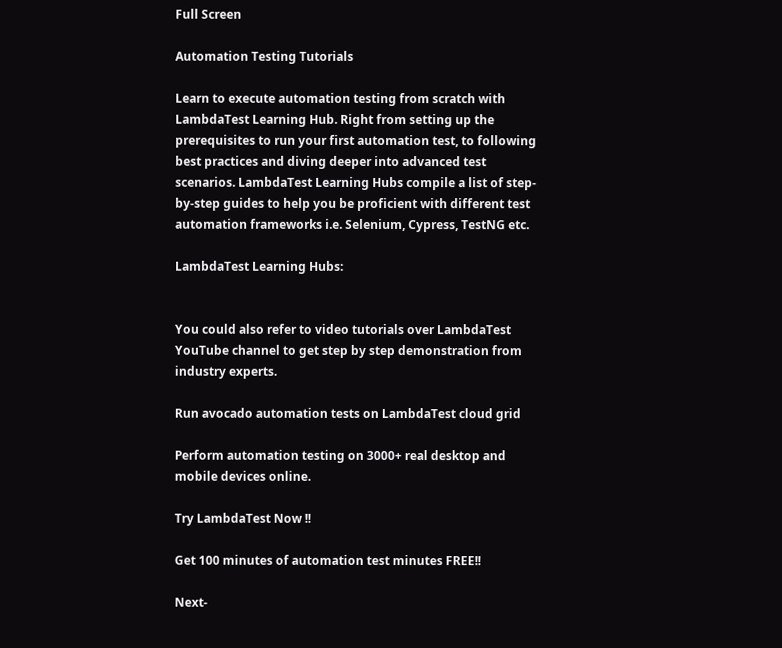Full Screen

Automation Testing Tutorials

Learn to execute automation testing from scratch with LambdaTest Learning Hub. Right from setting up the prerequisites to run your first automation test, to following best practices and diving deeper into advanced test scenarios. LambdaTest Learning Hubs compile a list of step-by-step guides to help you be proficient with different test automation frameworks i.e. Selenium, Cypress, TestNG etc.

LambdaTest Learning Hubs:


You could also refer to video tutorials over LambdaTest YouTube channel to get step by step demonstration from industry experts.

Run avocado automation tests on LambdaTest cloud grid

Perform automation testing on 3000+ real desktop and mobile devices online.

Try LambdaTest Now !!

Get 100 minutes of automation test minutes FREE!!

Next-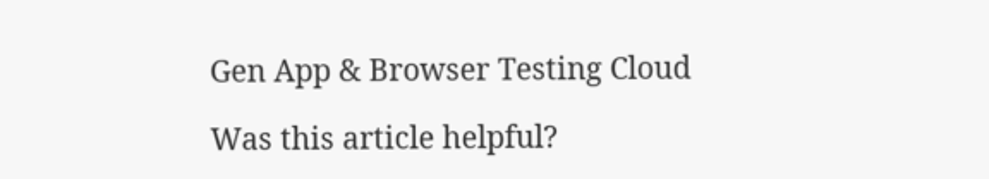Gen App & Browser Testing Cloud

Was this article helpful?